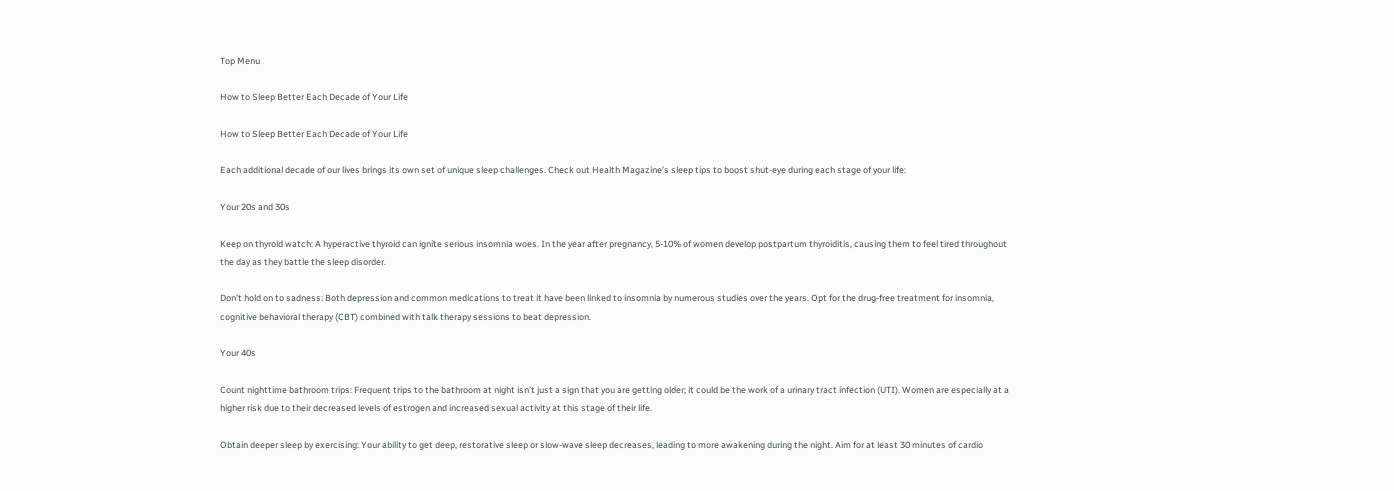Top Menu

How to Sleep Better Each Decade of Your Life

How to Sleep Better Each Decade of Your Life

Each additional decade of our lives brings its own set of unique sleep challenges. Check out Health Magazine’s sleep tips to boost shut-eye during each stage of your life:

Your 20s and 30s

Keep on thyroid watch: A hyperactive thyroid can ignite serious insomnia woes. In the year after pregnancy, 5-10% of women develop postpartum thyroiditis, causing them to feel tired throughout the day as they battle the sleep disorder.

Don’t hold on to sadness: Both depression and common medications to treat it have been linked to insomnia by numerous studies over the years. Opt for the drug-free treatment for insomnia, cognitive behavioral therapy (CBT) combined with talk therapy sessions to beat depression.

Your 40s

Count nighttime bathroom trips: Frequent trips to the bathroom at night isn’t just a sign that you are getting older; it could be the work of a urinary tract infection (UTI). Women are especially at a higher risk due to their decreased levels of estrogen and increased sexual activity at this stage of their life.

Obtain deeper sleep by exercising: Your ability to get deep, restorative sleep or slow-wave sleep decreases, leading to more awakening during the night. Aim for at least 30 minutes of cardio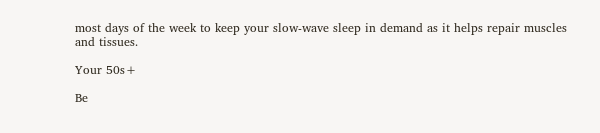most days of the week to keep your slow-wave sleep in demand as it helps repair muscles and tissues.

Your 50s+

Be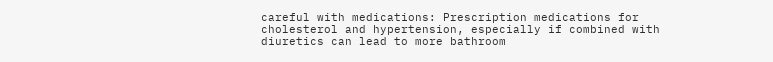careful with medications: Prescription medications for cholesterol and hypertension, especially if combined with diuretics can lead to more bathroom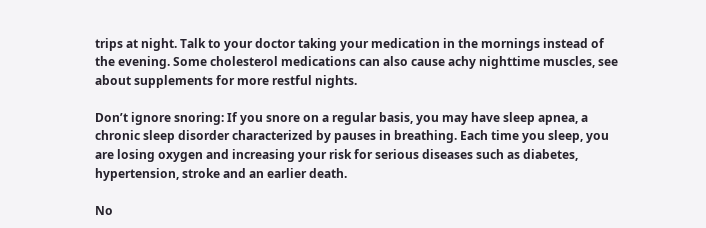trips at night. Talk to your doctor taking your medication in the mornings instead of the evening. Some cholesterol medications can also cause achy nighttime muscles, see about supplements for more restful nights.

Don’t ignore snoring: If you snore on a regular basis, you may have sleep apnea, a chronic sleep disorder characterized by pauses in breathing. Each time you sleep, you are losing oxygen and increasing your risk for serious diseases such as diabetes, hypertension, stroke and an earlier death.

No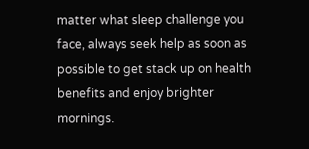matter what sleep challenge you face, always seek help as soon as possible to get stack up on health benefits and enjoy brighter mornings.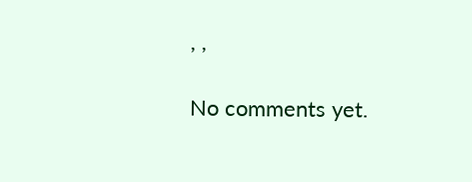, ,

No comments yet.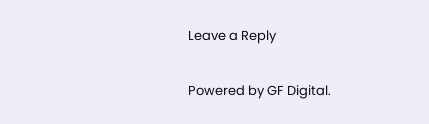Leave a Reply

Powered by GF Digital.